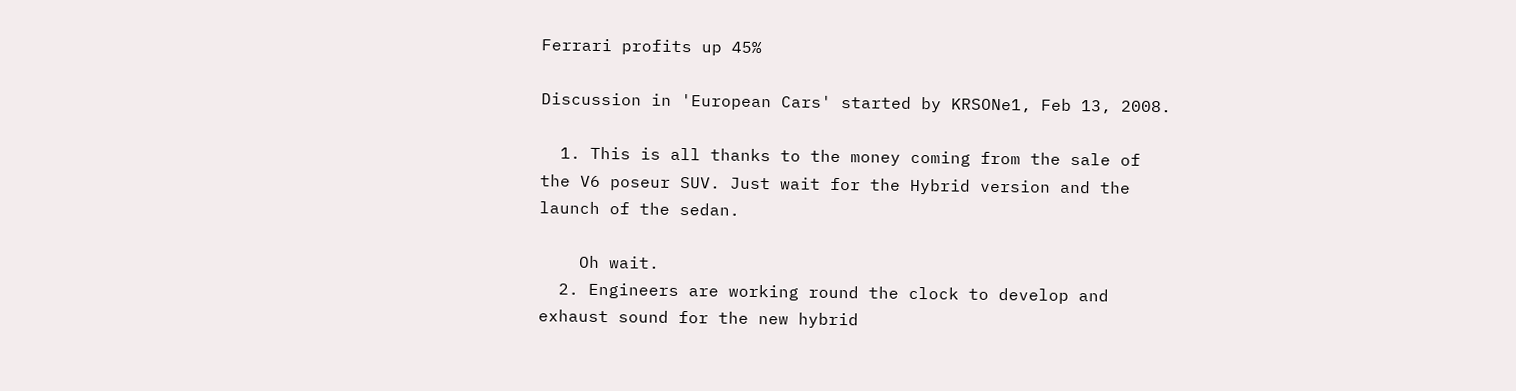Ferrari profits up 45%

Discussion in 'European Cars' started by KRSONe1, Feb 13, 2008.

  1. This is all thanks to the money coming from the sale of the V6 poseur SUV. Just wait for the Hybrid version and the launch of the sedan.

    Oh wait.
  2. Engineers are working round the clock to develop and exhaust sound for the new hybrid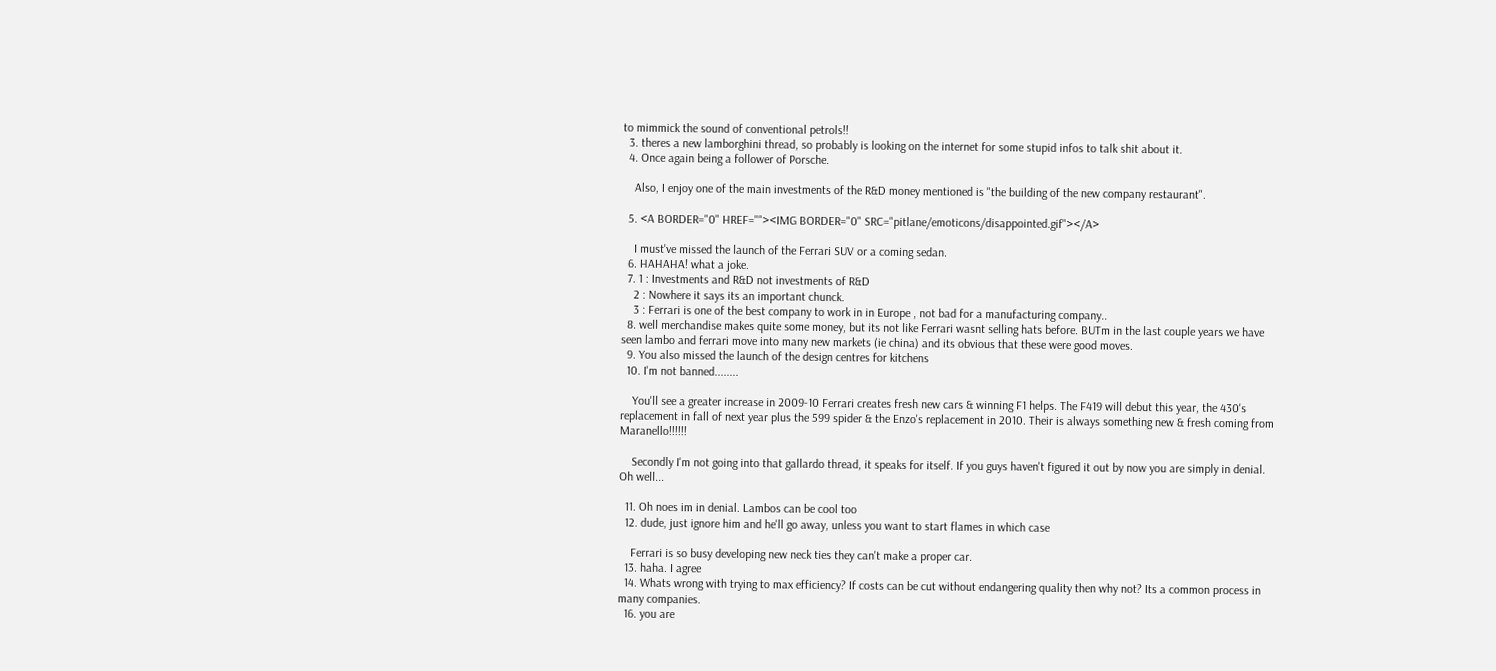to mimmick the sound of conventional petrols!!
  3. theres a new lamborghini thread, so probably is looking on the internet for some stupid infos to talk shit about it.
  4. Once again being a follower of Porsche.

    Also, I enjoy one of the main investments of the R&D money mentioned is "the building of the new company restaurant".

  5. <A BORDER="0" HREF=""><IMG BORDER="0" SRC="pitlane/emoticons/disappointed.gif"></A>

    I must've missed the launch of the Ferrari SUV or a coming sedan.
  6. HAHAHA! what a joke.
  7. 1 : Investments and R&D not investments of R&D
    2 : Nowhere it says its an important chunck.
    3 : Ferrari is one of the best company to work in in Europe , not bad for a manufacturing company..
  8. well merchandise makes quite some money, but its not like Ferrari wasnt selling hats before. BUTm in the last couple years we have seen lambo and ferrari move into many new markets (ie china) and its obvious that these were good moves.
  9. You also missed the launch of the design centres for kitchens
  10. I'm not banned........

    You'll see a greater increase in 2009-10 Ferrari creates fresh new cars & winning F1 helps. The F419 will debut this year, the 430's replacement in fall of next year plus the 599 spider & the Enzo's replacement in 2010. Their is always something new & fresh coming from Maranello!!!!!!

    Secondly I'm not going into that gallardo thread, it speaks for itself. If you guys haven't figured it out by now you are simply in denial. Oh well...

  11. Oh noes im in denial. Lambos can be cool too
  12. dude, just ignore him and he'll go away, unless you want to start flames in which case

    Ferrari is so busy developing new neck ties they can't make a proper car.
  13. haha. I agree
  14. Whats wrong with trying to max efficiency? If costs can be cut without endangering quality then why not? Its a common process in many companies.
  16. you are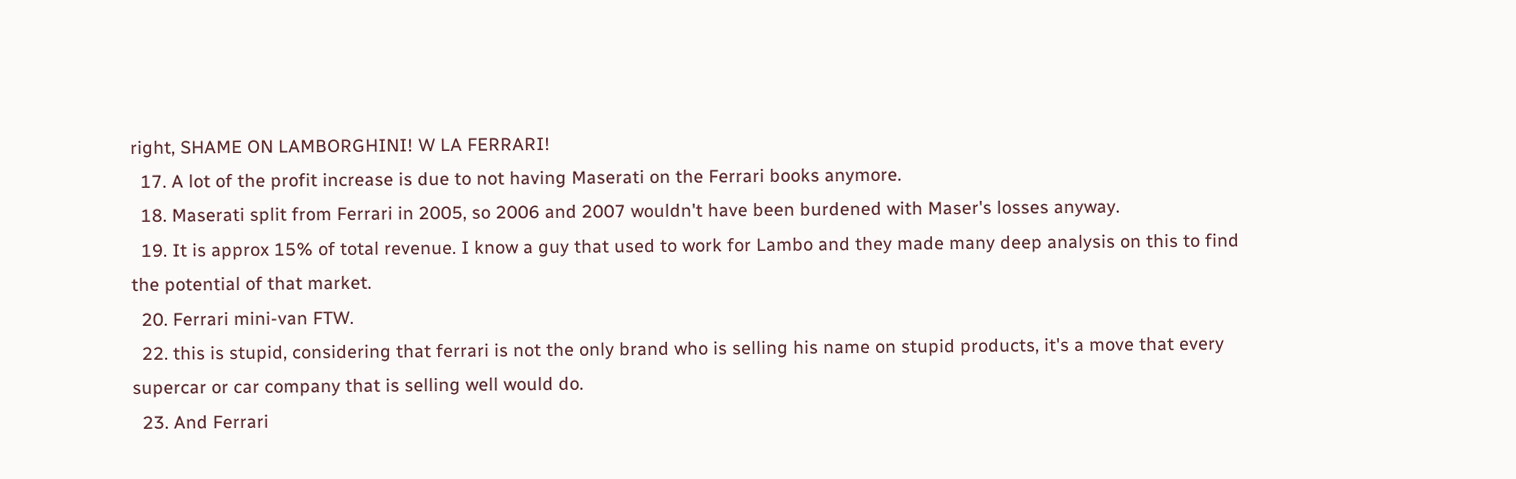right, SHAME ON LAMBORGHINI! W LA FERRARI!
  17. A lot of the profit increase is due to not having Maserati on the Ferrari books anymore.
  18. Maserati split from Ferrari in 2005, so 2006 and 2007 wouldn't have been burdened with Maser's losses anyway.
  19. It is approx 15% of total revenue. I know a guy that used to work for Lambo and they made many deep analysis on this to find the potential of that market.
  20. Ferrari mini-van FTW.
  22. this is stupid, considering that ferrari is not the only brand who is selling his name on stupid products, it's a move that every supercar or car company that is selling well would do.
  23. And Ferrari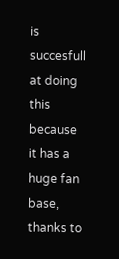is succesfull at doing this because it has a huge fan base, thanks to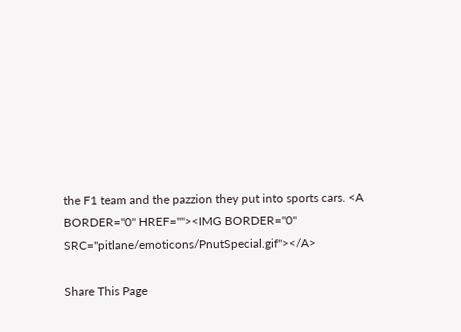the F1 team and the pazzion they put into sports cars. <A BORDER="0" HREF=""><IMG BORDER="0" SRC="pitlane/emoticons/PnutSpecial.gif"></A>

Share This Page